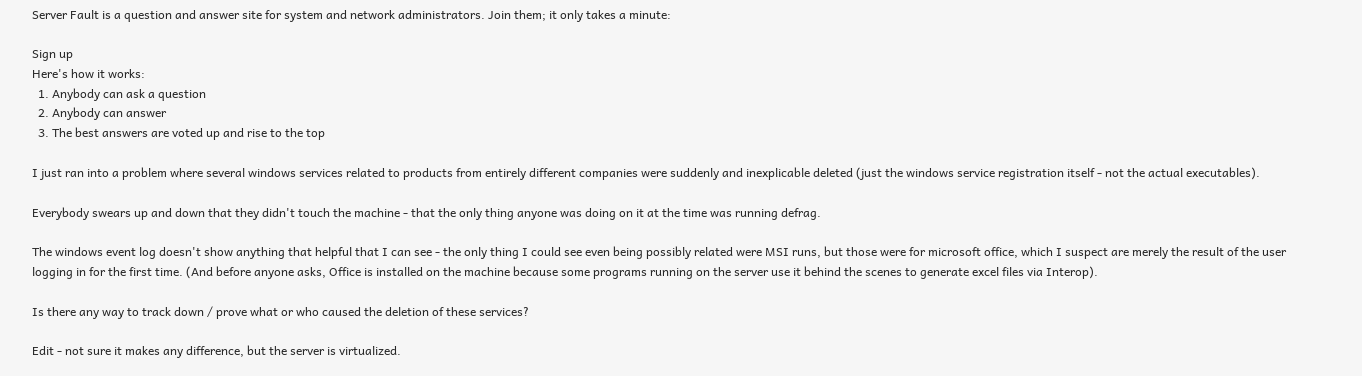Server Fault is a question and answer site for system and network administrators. Join them; it only takes a minute:

Sign up
Here's how it works:
  1. Anybody can ask a question
  2. Anybody can answer
  3. The best answers are voted up and rise to the top

I just ran into a problem where several windows services related to products from entirely different companies were suddenly and inexplicable deleted (just the windows service registration itself - not the actual executables).

Everybody swears up and down that they didn't touch the machine - that the only thing anyone was doing on it at the time was running defrag.

The windows event log doesn't show anything that helpful that I can see - the only thing I could see even being possibly related were MSI runs, but those were for microsoft office, which I suspect are merely the result of the user logging in for the first time. (And before anyone asks, Office is installed on the machine because some programs running on the server use it behind the scenes to generate excel files via Interop).

Is there any way to track down / prove what or who caused the deletion of these services?

Edit - not sure it makes any difference, but the server is virtualized.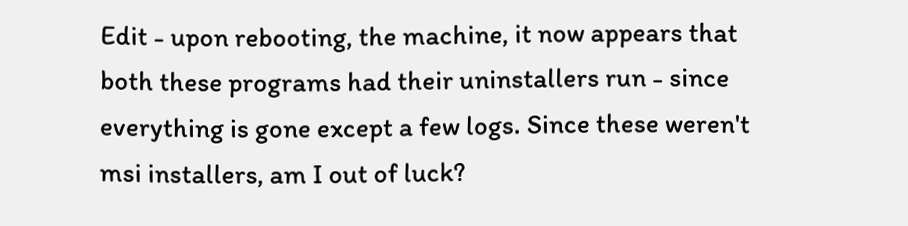Edit - upon rebooting, the machine, it now appears that both these programs had their uninstallers run - since everything is gone except a few logs. Since these weren't msi installers, am I out of luck?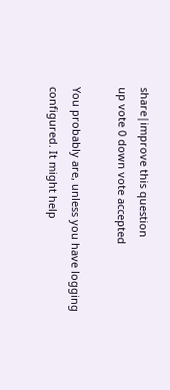share|improve this question
up vote 0 down vote accepted

You probably are, unless you have logging configured. It might help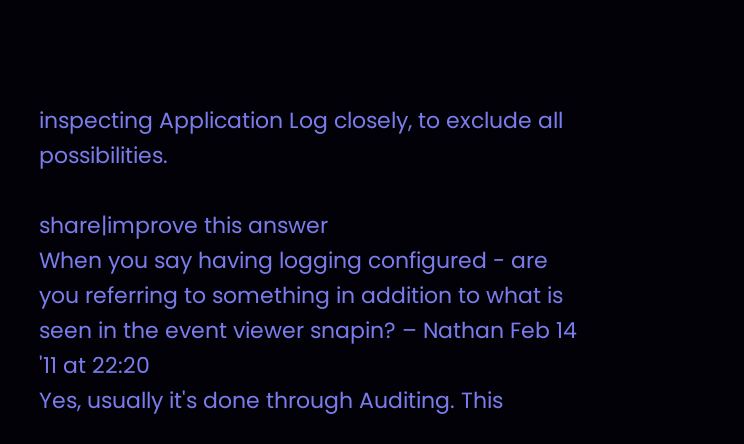inspecting Application Log closely, to exclude all possibilities.

share|improve this answer
When you say having logging configured - are you referring to something in addition to what is seen in the event viewer snapin? – Nathan Feb 14 '11 at 22:20
Yes, usually it's done through Auditing. This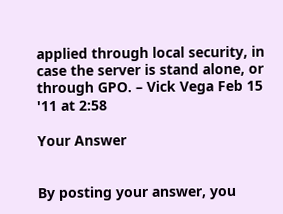applied through local security, in case the server is stand alone, or through GPO. – Vick Vega Feb 15 '11 at 2:58

Your Answer


By posting your answer, you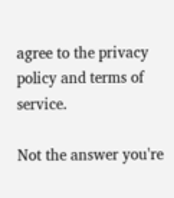agree to the privacy policy and terms of service.

Not the answer you're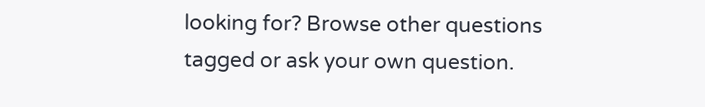looking for? Browse other questions tagged or ask your own question.